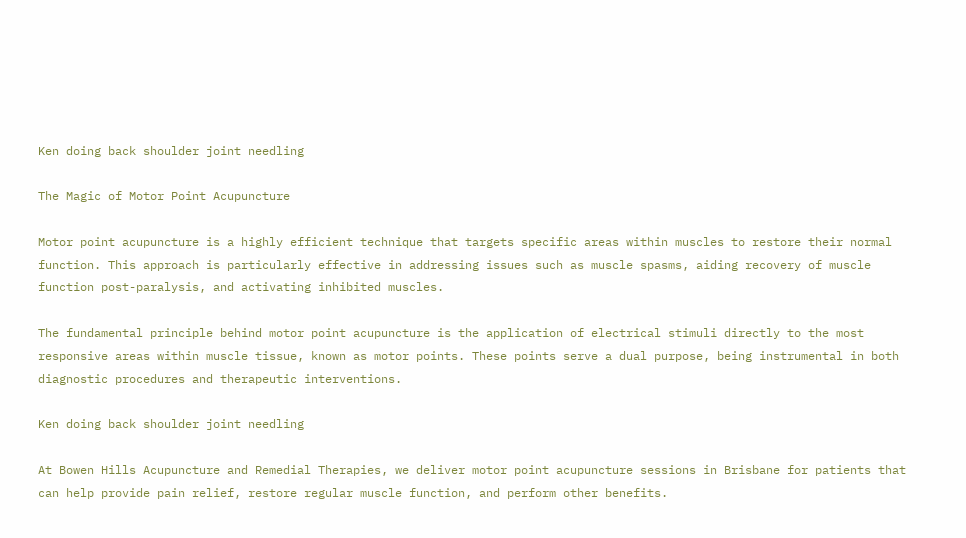Ken doing back shoulder joint needling

The Magic of Motor Point Acupuncture

Motor point acupuncture is a highly efficient technique that targets specific areas within muscles to restore their normal function. This approach is particularly effective in addressing issues such as muscle spasms, aiding recovery of muscle function post-paralysis, and activating inhibited muscles.

The fundamental principle behind motor point acupuncture is the application of electrical stimuli directly to the most responsive areas within muscle tissue, known as motor points. These points serve a dual purpose, being instrumental in both diagnostic procedures and therapeutic interventions.

Ken doing back shoulder joint needling

At Bowen Hills Acupuncture and Remedial Therapies, we deliver motor point acupuncture sessions in Brisbane for patients that can help provide pain relief, restore regular muscle function, and perform other benefits.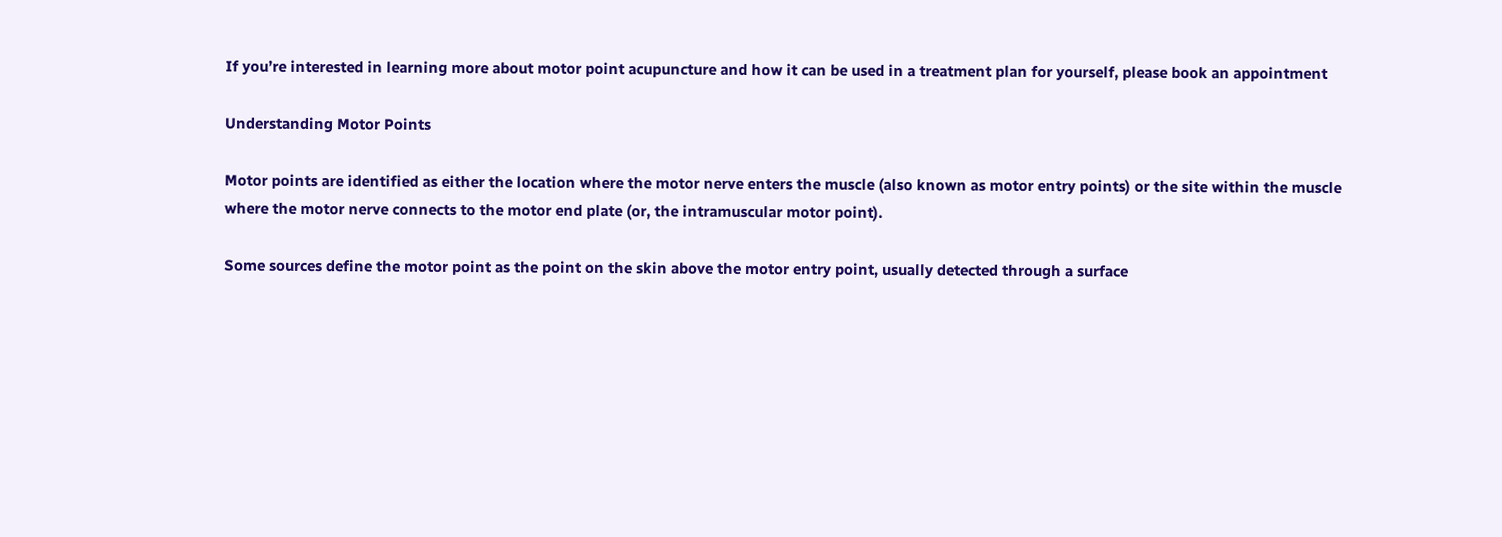If you’re interested in learning more about motor point acupuncture and how it can be used in a treatment plan for yourself, please book an appointment

Understanding Motor Points

Motor points are identified as either the location where the motor nerve enters the muscle (also known as motor entry points) or the site within the muscle where the motor nerve connects to the motor end plate (or, the intramuscular motor point).

Some sources define the motor point as the point on the skin above the motor entry point, usually detected through a surface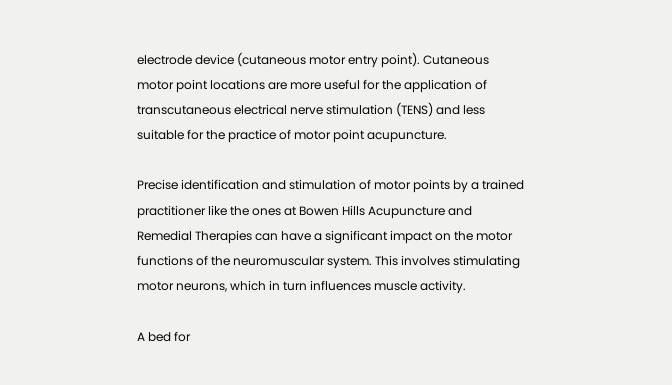electrode device (cutaneous motor entry point). Cutaneous motor point locations are more useful for the application of transcutaneous electrical nerve stimulation (TENS) and less suitable for the practice of motor point acupuncture.

Precise identification and stimulation of motor points by a trained practitioner like the ones at Bowen Hills Acupuncture and Remedial Therapies can have a significant impact on the motor functions of the neuromuscular system. This involves stimulating motor neurons, which in turn influences muscle activity.

A bed for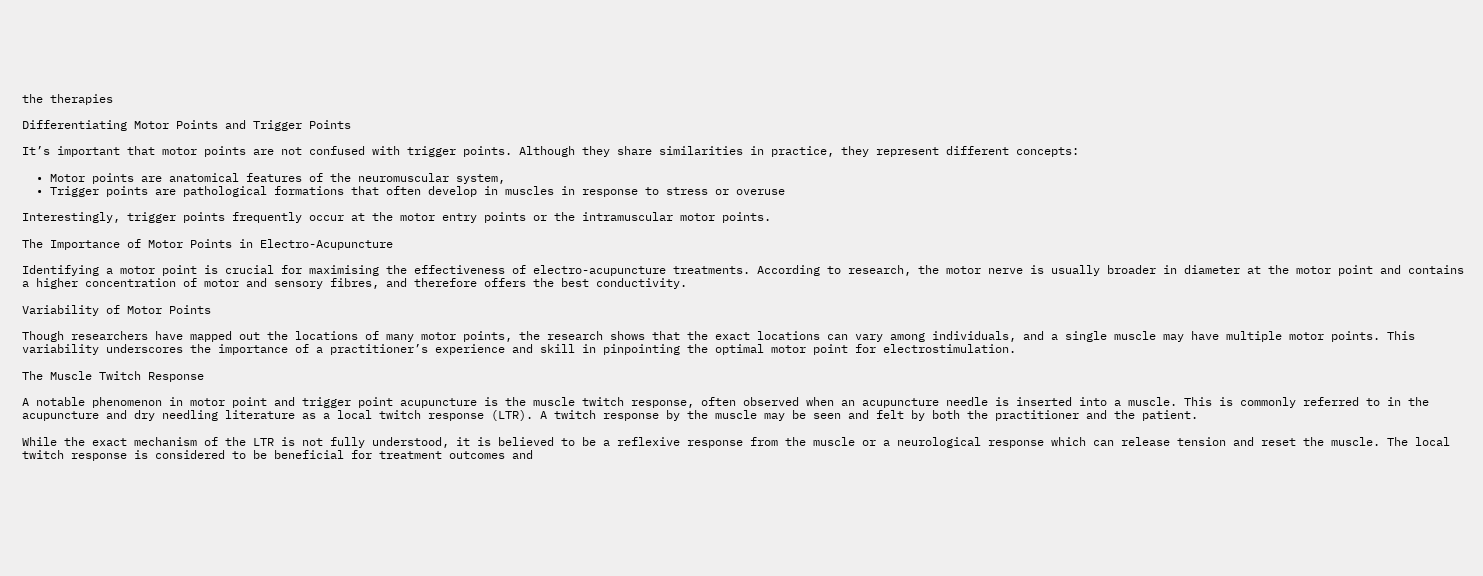the therapies

Differentiating Motor Points and Trigger Points

It’s important that motor points are not confused with trigger points. Although they share similarities in practice, they represent different concepts:

  • Motor points are anatomical features of the neuromuscular system,
  • Trigger points are pathological formations that often develop in muscles in response to stress or overuse

Interestingly, trigger points frequently occur at the motor entry points or the intramuscular motor points.

The Importance of Motor Points in Electro-Acupuncture

Identifying a motor point is crucial for maximising the effectiveness of electro-acupuncture treatments. According to research, the motor nerve is usually broader in diameter at the motor point and contains a higher concentration of motor and sensory fibres, and therefore offers the best conductivity.

Variability of Motor Points

Though researchers have mapped out the locations of many motor points, the research shows that the exact locations can vary among individuals, and a single muscle may have multiple motor points. This variability underscores the importance of a practitioner’s experience and skill in pinpointing the optimal motor point for electrostimulation.

The Muscle Twitch Response

A notable phenomenon in motor point and trigger point acupuncture is the muscle twitch response, often observed when an acupuncture needle is inserted into a muscle. This is commonly referred to in the acupuncture and dry needling literature as a local twitch response (LTR). A twitch response by the muscle may be seen and felt by both the practitioner and the patient.

While the exact mechanism of the LTR is not fully understood, it is believed to be a reflexive response from the muscle or a neurological response which can release tension and reset the muscle. The local twitch response is considered to be beneficial for treatment outcomes and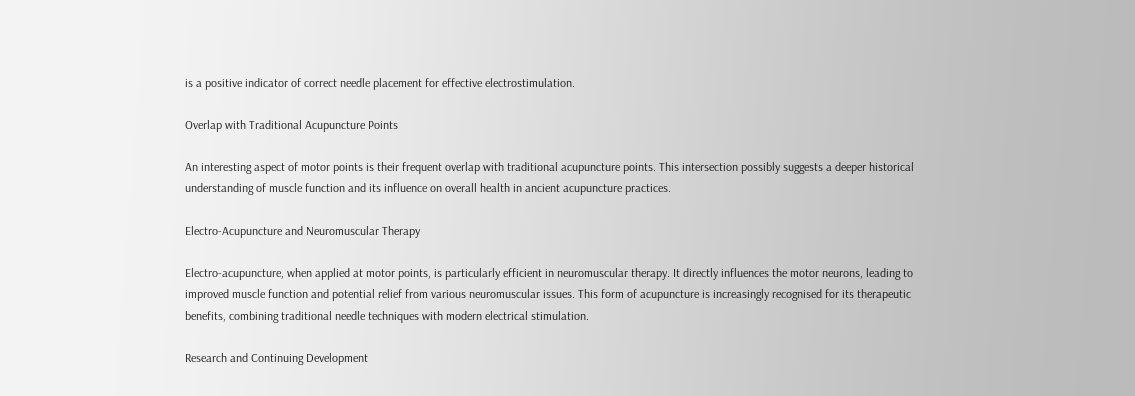is a positive indicator of correct needle placement for effective electrostimulation.

Overlap with Traditional Acupuncture Points

An interesting aspect of motor points is their frequent overlap with traditional acupuncture points. This intersection possibly suggests a deeper historical understanding of muscle function and its influence on overall health in ancient acupuncture practices.

Electro-Acupuncture and Neuromuscular Therapy

Electro-acupuncture, when applied at motor points, is particularly efficient in neuromuscular therapy. It directly influences the motor neurons, leading to improved muscle function and potential relief from various neuromuscular issues. This form of acupuncture is increasingly recognised for its therapeutic benefits, combining traditional needle techniques with modern electrical stimulation.

Research and Continuing Development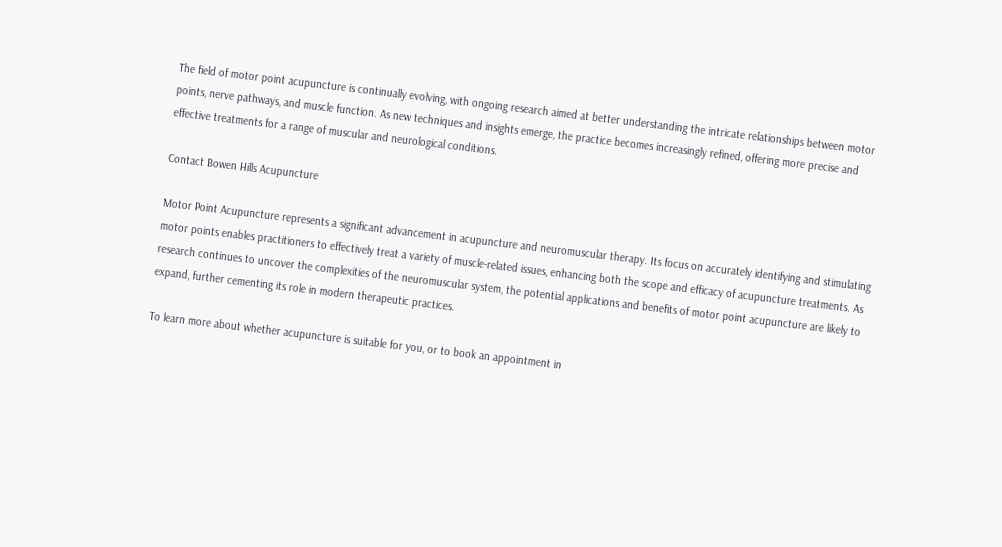The field of motor point acupuncture is continually evolving, with ongoing research aimed at better understanding the intricate relationships between motor points, nerve pathways, and muscle function. As new techniques and insights emerge, the practice becomes increasingly refined, offering more precise and effective treatments for a range of muscular and neurological conditions.

Contact Bowen Hills Acupuncture

Motor Point Acupuncture represents a significant advancement in acupuncture and neuromuscular therapy. Its focus on accurately identifying and stimulating motor points enables practitioners to effectively treat a variety of muscle-related issues, enhancing both the scope and efficacy of acupuncture treatments. As research continues to uncover the complexities of the neuromuscular system, the potential applications and benefits of motor point acupuncture are likely to expand, further cementing its role in modern therapeutic practices.

To learn more about whether acupuncture is suitable for you, or to book an appointment in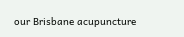our Brisbane acupuncture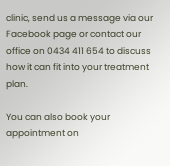clinic, send us a message via our Facebook page or contact our office on 0434 411 654 to discuss how it can fit into your treatment plan.

You can also book your appointment on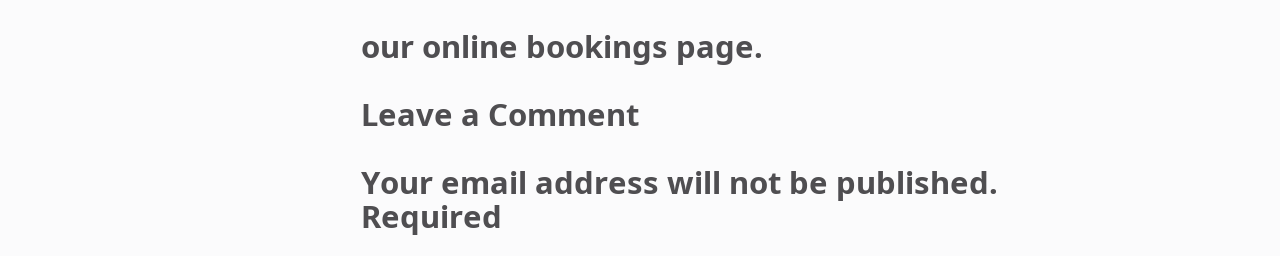our online bookings page.

Leave a Comment

Your email address will not be published. Required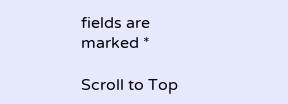fields are marked *

Scroll to Top